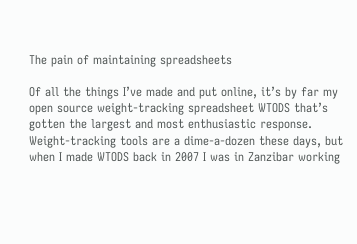The pain of maintaining spreadsheets

Of all the things I’ve made and put online, it’s by far my open source weight-tracking spreadsheet WTODS that’s gotten the largest and most enthusiastic response. Weight-tracking tools are a dime-a-dozen these days, but when I made WTODS back in 2007 I was in Zanzibar working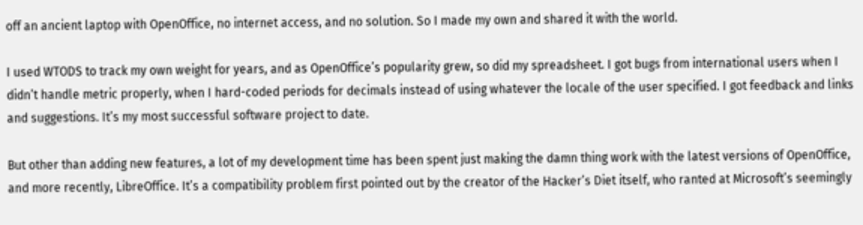off an ancient laptop with OpenOffice, no internet access, and no solution. So I made my own and shared it with the world.

I used WTODS to track my own weight for years, and as OpenOffice’s popularity grew, so did my spreadsheet. I got bugs from international users when I didn’t handle metric properly, when I hard-coded periods for decimals instead of using whatever the locale of the user specified. I got feedback and links and suggestions. It’s my most successful software project to date.

But other than adding new features, a lot of my development time has been spent just making the damn thing work with the latest versions of OpenOffice, and more recently, LibreOffice. It’s a compatibility problem first pointed out by the creator of the Hacker’s Diet itself, who ranted at Microsoft’s seemingly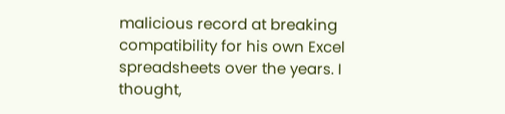malicious record at breaking compatibility for his own Excel spreadsheets over the years. I thought,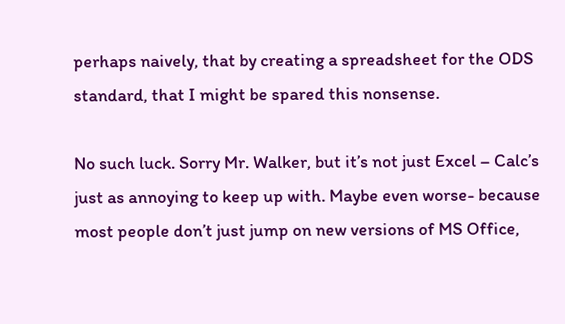perhaps naively, that by creating a spreadsheet for the ODS standard, that I might be spared this nonsense.

No such luck. Sorry Mr. Walker, but it’s not just Excel – Calc’s just as annoying to keep up with. Maybe even worse- because most people don’t just jump on new versions of MS Office,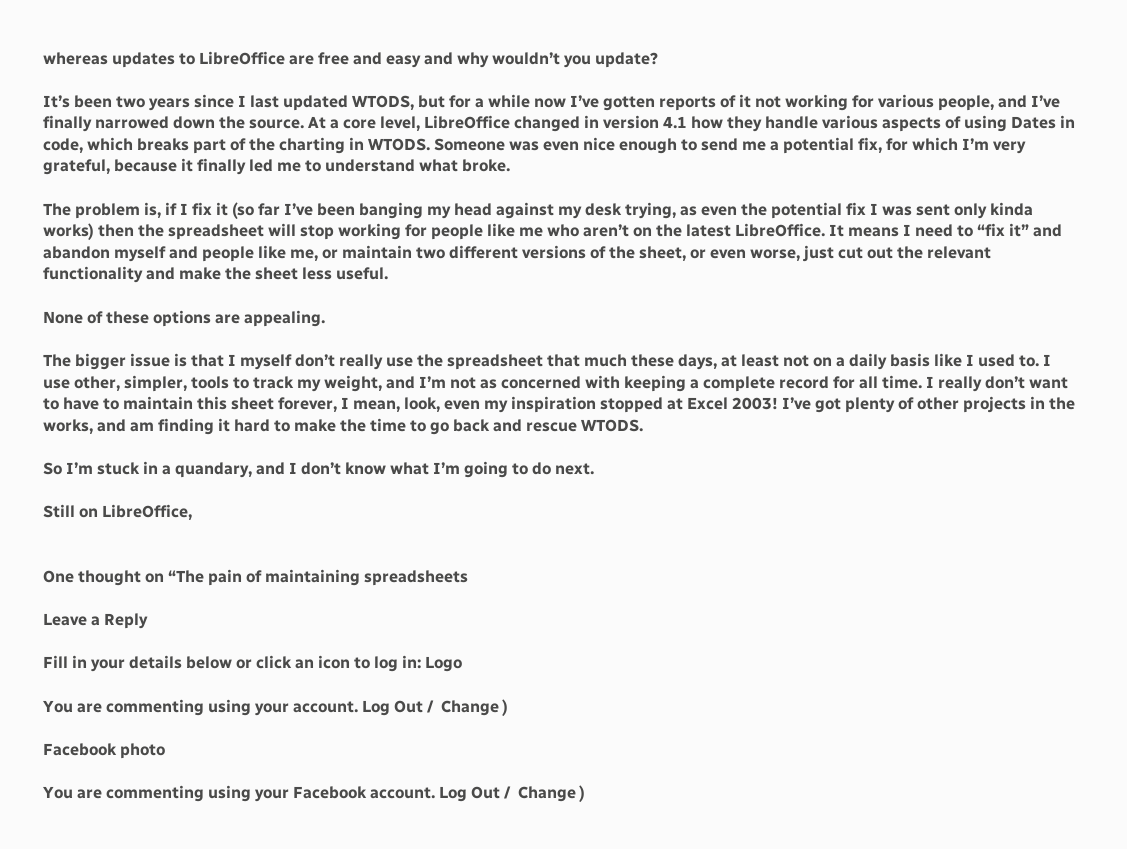whereas updates to LibreOffice are free and easy and why wouldn’t you update?

It’s been two years since I last updated WTODS, but for a while now I’ve gotten reports of it not working for various people, and I’ve finally narrowed down the source. At a core level, LibreOffice changed in version 4.1 how they handle various aspects of using Dates in code, which breaks part of the charting in WTODS. Someone was even nice enough to send me a potential fix, for which I’m very grateful, because it finally led me to understand what broke.

The problem is, if I fix it (so far I’ve been banging my head against my desk trying, as even the potential fix I was sent only kinda works) then the spreadsheet will stop working for people like me who aren’t on the latest LibreOffice. It means I need to “fix it” and abandon myself and people like me, or maintain two different versions of the sheet, or even worse, just cut out the relevant functionality and make the sheet less useful.

None of these options are appealing.

The bigger issue is that I myself don’t really use the spreadsheet that much these days, at least not on a daily basis like I used to. I use other, simpler, tools to track my weight, and I’m not as concerned with keeping a complete record for all time. I really don’t want to have to maintain this sheet forever, I mean, look, even my inspiration stopped at Excel 2003! I’ve got plenty of other projects in the works, and am finding it hard to make the time to go back and rescue WTODS.

So I’m stuck in a quandary, and I don’t know what I’m going to do next.

Still on LibreOffice,


One thought on “The pain of maintaining spreadsheets

Leave a Reply

Fill in your details below or click an icon to log in: Logo

You are commenting using your account. Log Out /  Change )

Facebook photo

You are commenting using your Facebook account. Log Out /  Change )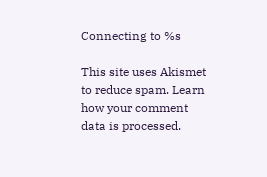Connecting to %s

This site uses Akismet to reduce spam. Learn how your comment data is processed.